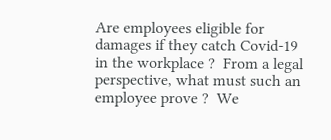Are employees eligible for damages if they catch Covid-19 in the workplace ?  From a legal perspective, what must such an employee prove ?  We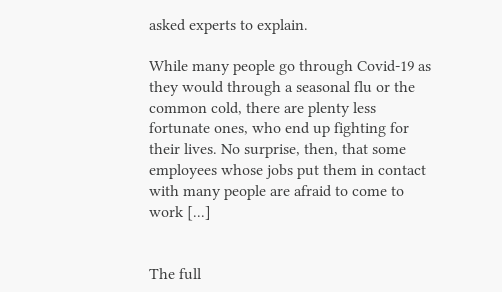asked experts to explain.

While many people go through Covid-19 as they would through a seasonal flu or the common cold, there are plenty less fortunate ones, who end up fighting for their lives. No surprise, then, that some employees whose jobs put them in contact with many people are afraid to come to work [...]


The full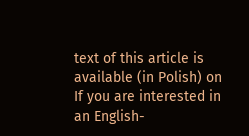text of this article is available (in Polish) on If you are interested in an English-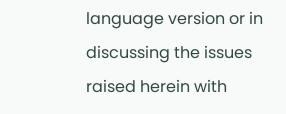language version or in discussing the issues raised herein with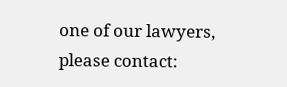one of our lawyers, please contact: